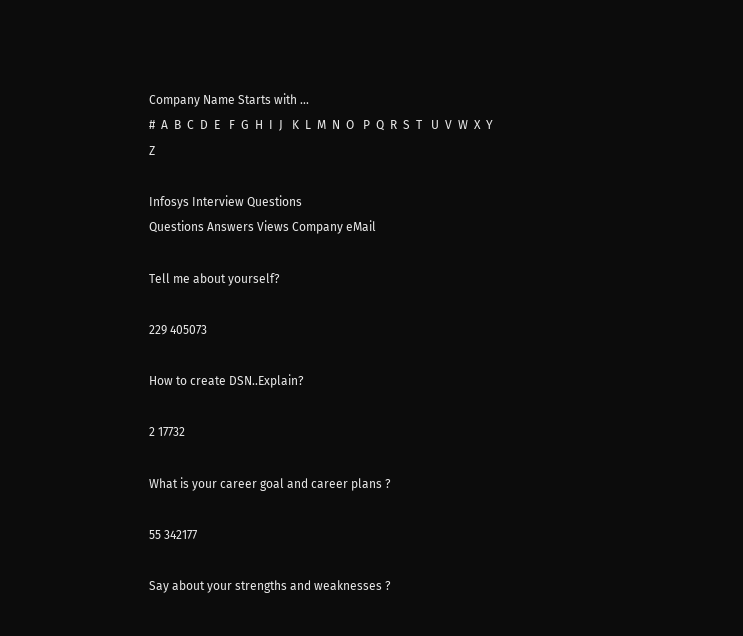Company Name Starts with ...
#  A  B  C  D  E   F  G  H  I  J   K  L  M  N  O   P  Q  R  S  T   U  V  W  X  Y  Z

Infosys Interview Questions
Questions Answers Views Company eMail

Tell me about yourself?

229 405073

How to create DSN..Explain?

2 17732

What is your career goal and career plans ?

55 342177

Say about your strengths and weaknesses ?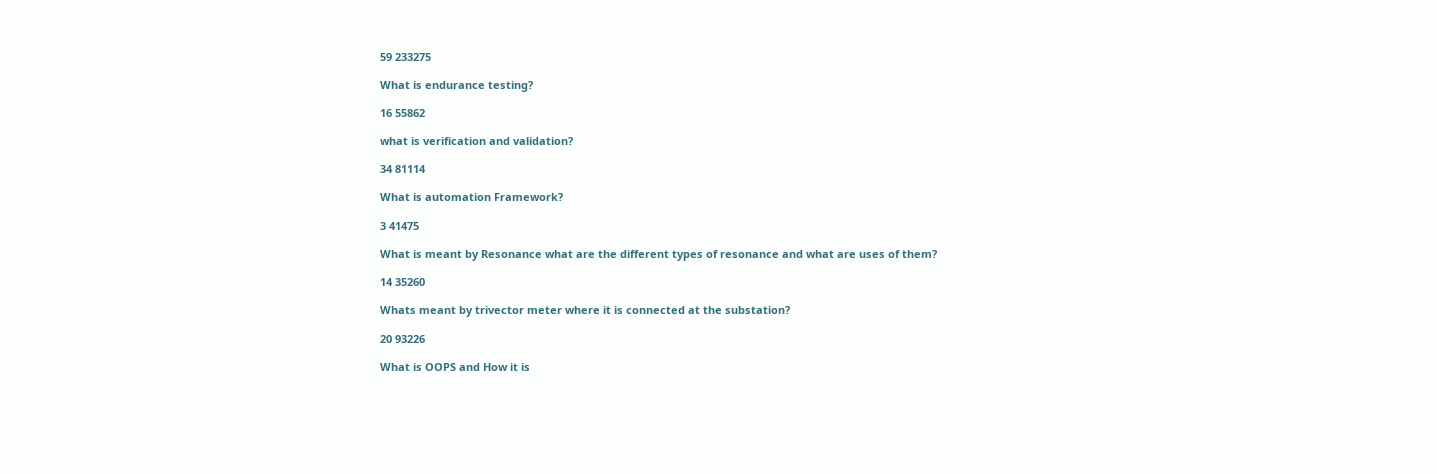59 233275

What is endurance testing?

16 55862

what is verification and validation?

34 81114

What is automation Framework?

3 41475

What is meant by Resonance what are the different types of resonance and what are uses of them?

14 35260

Whats meant by trivector meter where it is connected at the substation?

20 93226

What is OOPS and How it is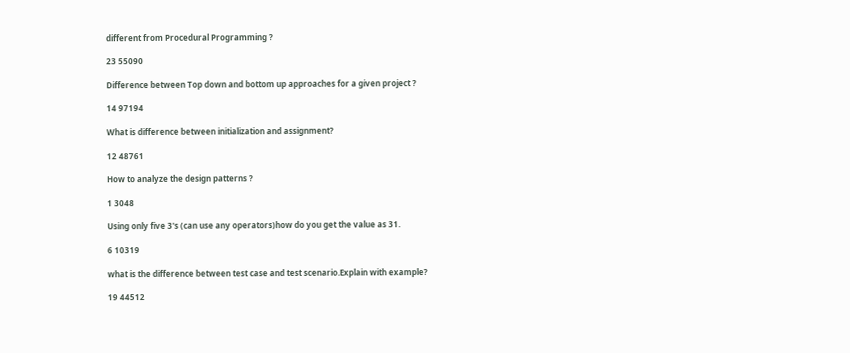different from Procedural Programming ?

23 55090

Difference between Top down and bottom up approaches for a given project ?

14 97194

What is difference between initialization and assignment?

12 48761

How to analyze the design patterns ?

1 3048

Using only five 3's (can use any operators)how do you get the value as 31.

6 10319

what is the difference between test case and test scenario.Explain with example?

19 44512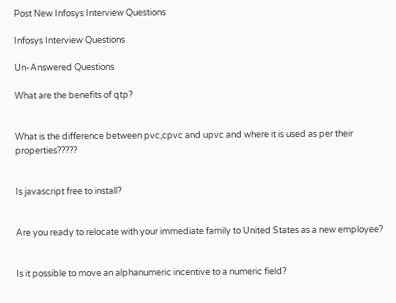Post New Infosys Interview Questions

Infosys Interview Questions

Un-Answered Questions

What are the benefits of qtp?


What is the difference between pvc,cpvc and upvc and where it is used as per their properties?????


Is javascript free to install?


Are you ready to relocate with your immediate family to United States as a new employee?


Is it possible to move an alphanumeric incentive to a numeric field?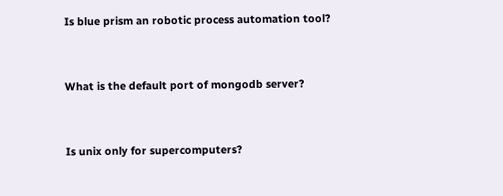Is blue prism an robotic process automation tool?


What is the default port of mongodb server?


Is unix only for supercomputers?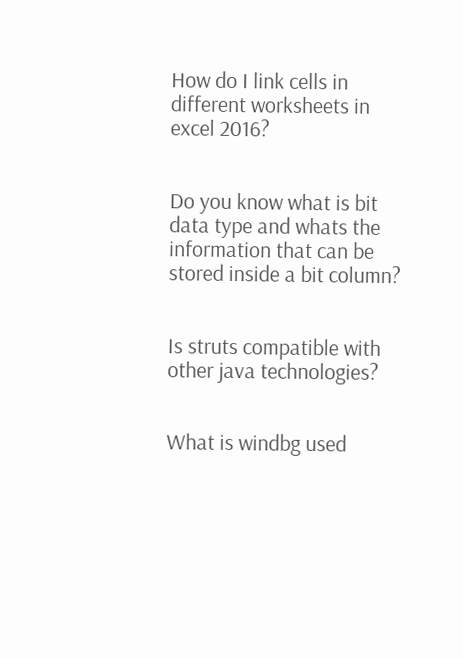How do I link cells in different worksheets in excel 2016?


Do you know what is bit data type and whats the information that can be stored inside a bit column?


Is struts compatible with other java technologies?


What is windbg used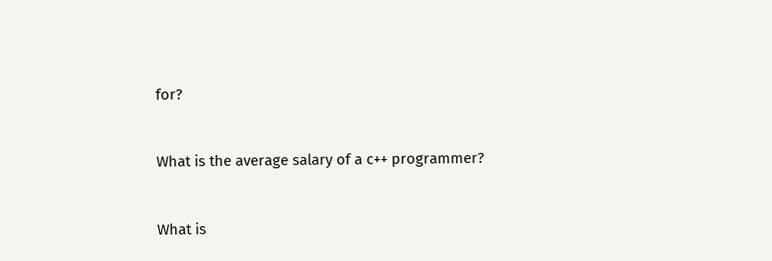for?


What is the average salary of a c++ programmer?


What is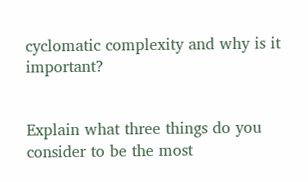cyclomatic complexity and why is it important?


Explain what three things do you consider to be the most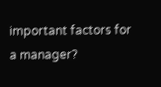important factors for a manager?